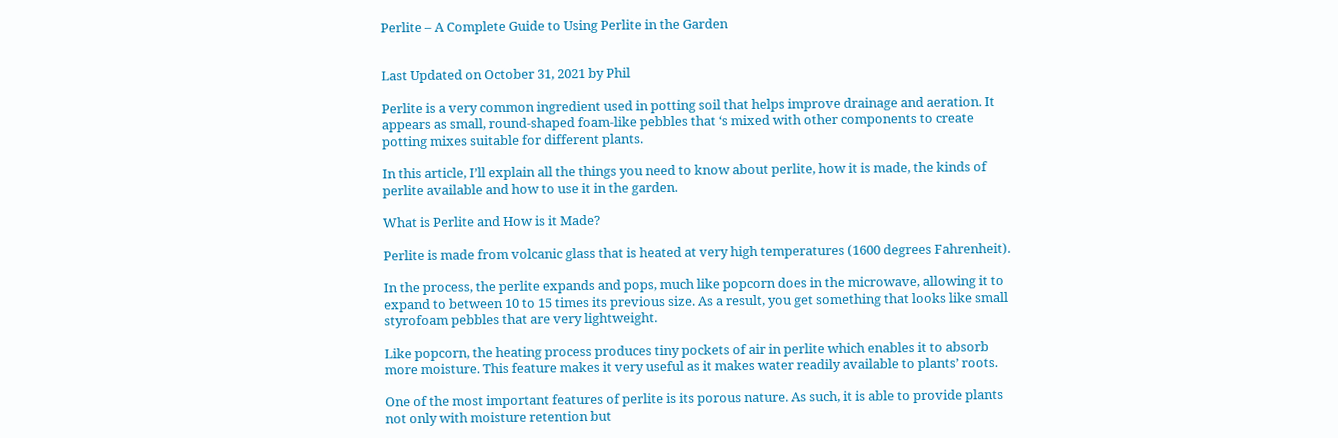Perlite – A Complete Guide to Using Perlite in the Garden


Last Updated on October 31, 2021 by Phil

Perlite is a very common ingredient used in potting soil that helps improve drainage and aeration. It appears as small, round-shaped foam-like pebbles that ‘s mixed with other components to create potting mixes suitable for different plants.

In this article, I’ll explain all the things you need to know about perlite, how it is made, the kinds of perlite available and how to use it in the garden.

What is Perlite and How is it Made?

Perlite is made from volcanic glass that is heated at very high temperatures (1600 degrees Fahrenheit).

In the process, the perlite expands and pops, much like popcorn does in the microwave, allowing it to expand to between 10 to 15 times its previous size. As a result, you get something that looks like small styrofoam pebbles that are very lightweight.

Like popcorn, the heating process produces tiny pockets of air in perlite which enables it to absorb more moisture. This feature makes it very useful as it makes water readily available to plants’ roots.

One of the most important features of perlite is its porous nature. As such, it is able to provide plants not only with moisture retention but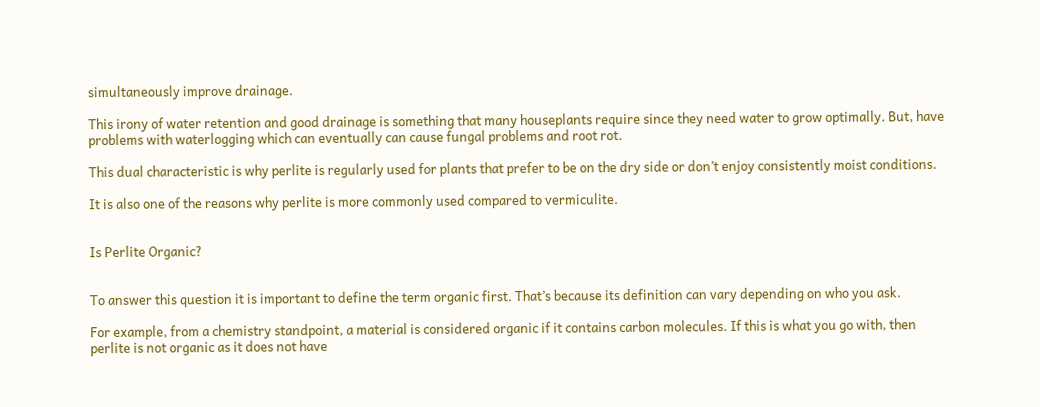simultaneously improve drainage.

This irony of water retention and good drainage is something that many houseplants require since they need water to grow optimally. But, have problems with waterlogging which can eventually can cause fungal problems and root rot.

This dual characteristic is why perlite is regularly used for plants that prefer to be on the dry side or don’t enjoy consistently moist conditions.

It is also one of the reasons why perlite is more commonly used compared to vermiculite.


Is Perlite Organic?


To answer this question it is important to define the term organic first. That’s because its definition can vary depending on who you ask.

For example, from a chemistry standpoint, a material is considered organic if it contains carbon molecules. If this is what you go with, then perlite is not organic as it does not have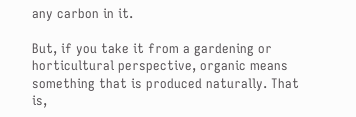any carbon in it.

But, if you take it from a gardening or horticultural perspective, organic means something that is produced naturally. That is,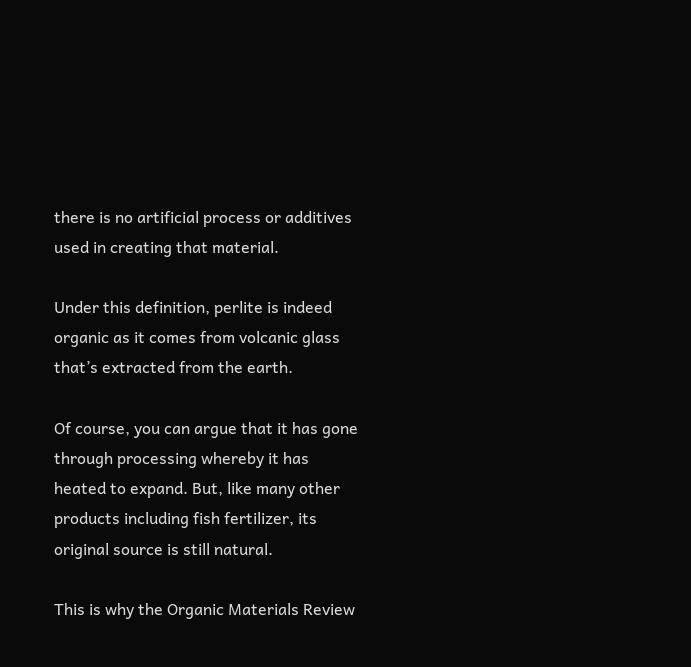there is no artificial process or additives used in creating that material.

Under this definition, perlite is indeed organic as it comes from volcanic glass that’s extracted from the earth.

Of course, you can argue that it has gone through processing whereby it has heated to expand. But, like many other products including fish fertilizer, its original source is still natural.

This is why the Organic Materials Review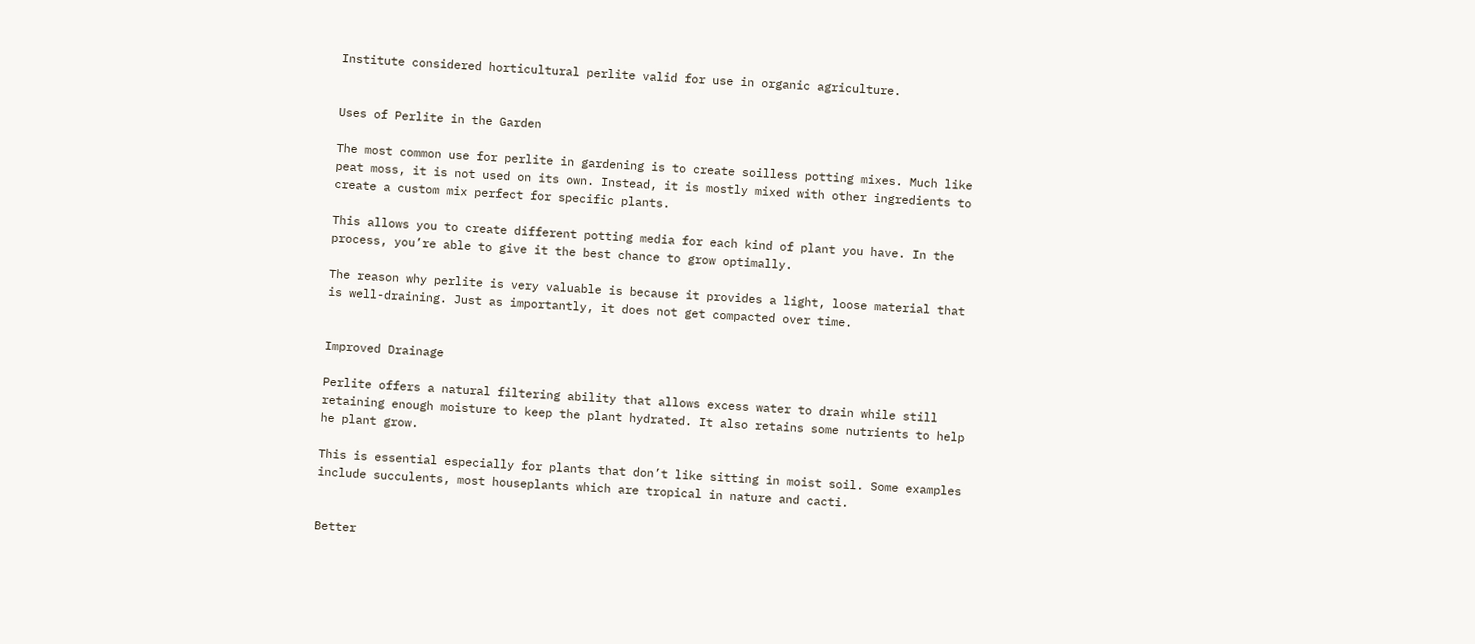Institute considered horticultural perlite valid for use in organic agriculture.


Uses of Perlite in the Garden

The most common use for perlite in gardening is to create soilless potting mixes. Much like peat moss, it is not used on its own. Instead, it is mostly mixed with other ingredients to create a custom mix perfect for specific plants.

This allows you to create different potting media for each kind of plant you have. In the process, you’re able to give it the best chance to grow optimally.

The reason why perlite is very valuable is because it provides a light, loose material that is well-draining. Just as importantly, it does not get compacted over time.


Improved Drainage

Perlite offers a natural filtering ability that allows excess water to drain while still retaining enough moisture to keep the plant hydrated. It also retains some nutrients to help he plant grow.

This is essential especially for plants that don’t like sitting in moist soil. Some examples include succulents, most houseplants which are tropical in nature and cacti.


Better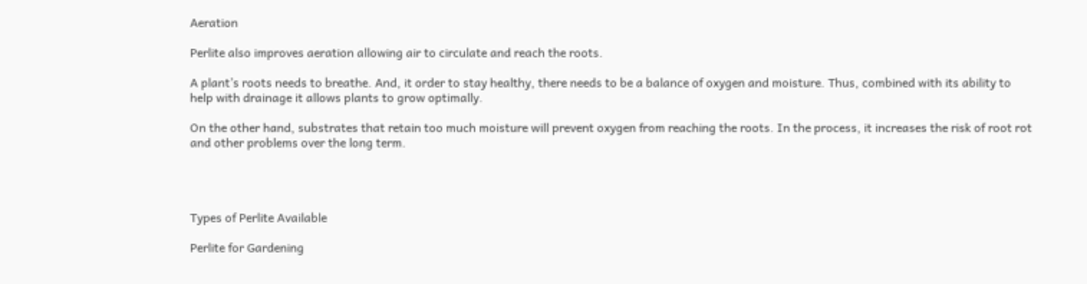Aeration

Perlite also improves aeration allowing air to circulate and reach the roots.

A plant’s roots needs to breathe. And, it order to stay healthy, there needs to be a balance of oxygen and moisture. Thus, combined with its ability to help with drainage it allows plants to grow optimally.

On the other hand, substrates that retain too much moisture will prevent oxygen from reaching the roots. In the process, it increases the risk of root rot and other problems over the long term.




Types of Perlite Available

Perlite for Gardening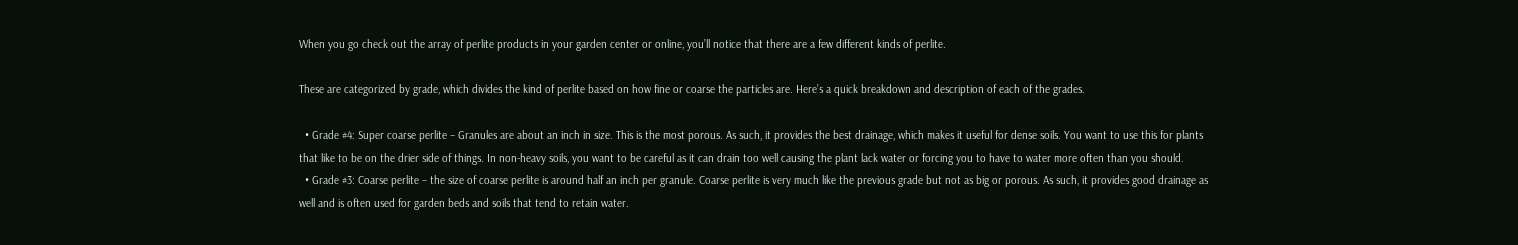When you go check out the array of perlite products in your garden center or online, you’ll notice that there are a few different kinds of perlite.

These are categorized by grade, which divides the kind of perlite based on how fine or coarse the particles are. Here’s a quick breakdown and description of each of the grades.

  • Grade #4: Super coarse perlite – Granules are about an inch in size. This is the most porous. As such, it provides the best drainage, which makes it useful for dense soils. You want to use this for plants that like to be on the drier side of things. In non-heavy soils, you want to be careful as it can drain too well causing the plant lack water or forcing you to have to water more often than you should.
  • Grade #3: Coarse perlite – the size of coarse perlite is around half an inch per granule. Coarse perlite is very much like the previous grade but not as big or porous. As such, it provides good drainage as well and is often used for garden beds and soils that tend to retain water.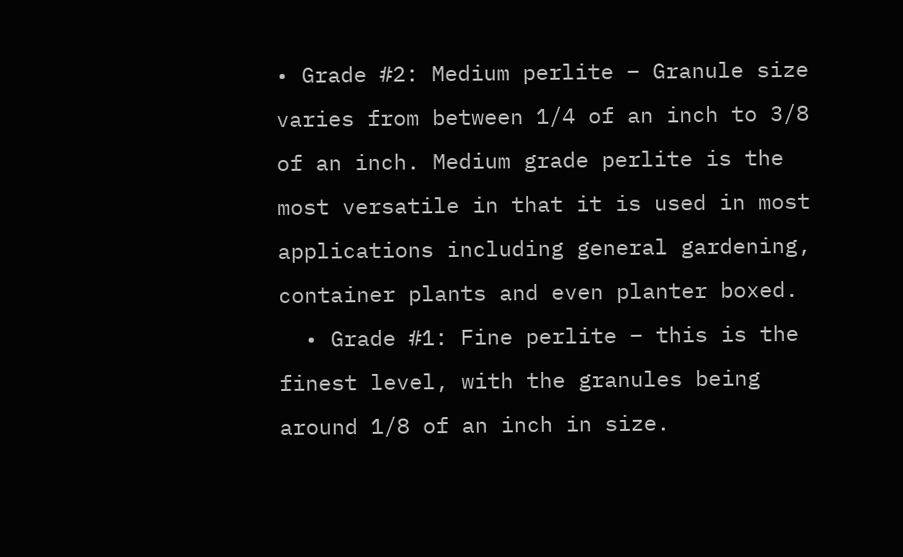• Grade #2: Medium perlite – Granule size varies from between 1/4 of an inch to 3/8 of an inch. Medium grade perlite is the most versatile in that it is used in most applications including general gardening, container plants and even planter boxed.
  • Grade #1: Fine perlite – this is the finest level, with the granules being around 1/8 of an inch in size.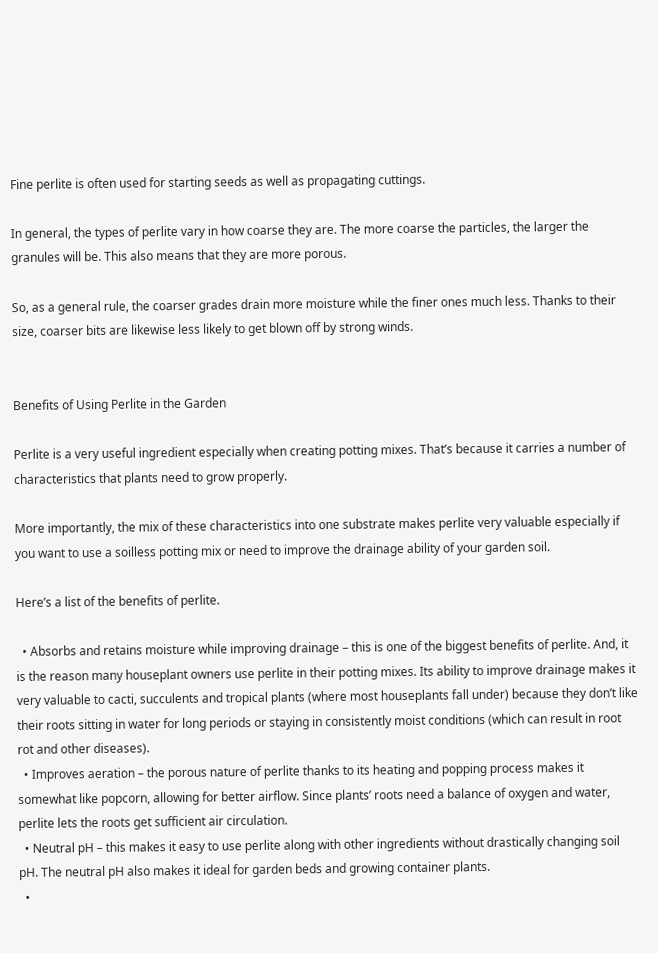Fine perlite is often used for starting seeds as well as propagating cuttings.

In general, the types of perlite vary in how coarse they are. The more coarse the particles, the larger the granules will be. This also means that they are more porous.

So, as a general rule, the coarser grades drain more moisture while the finer ones much less. Thanks to their size, coarser bits are likewise less likely to get blown off by strong winds.


Benefits of Using Perlite in the Garden

Perlite is a very useful ingredient especially when creating potting mixes. That’s because it carries a number of characteristics that plants need to grow properly.

More importantly, the mix of these characteristics into one substrate makes perlite very valuable especially if you want to use a soilless potting mix or need to improve the drainage ability of your garden soil.

Here’s a list of the benefits of perlite.

  • Absorbs and retains moisture while improving drainage – this is one of the biggest benefits of perlite. And, it is the reason many houseplant owners use perlite in their potting mixes. Its ability to improve drainage makes it very valuable to cacti, succulents and tropical plants (where most houseplants fall under) because they don’t like their roots sitting in water for long periods or staying in consistently moist conditions (which can result in root rot and other diseases).
  • Improves aeration – the porous nature of perlite thanks to its heating and popping process makes it somewhat like popcorn, allowing for better airflow. Since plants’ roots need a balance of oxygen and water, perlite lets the roots get sufficient air circulation.
  • Neutral pH – this makes it easy to use perlite along with other ingredients without drastically changing soil pH. The neutral pH also makes it ideal for garden beds and growing container plants.
  •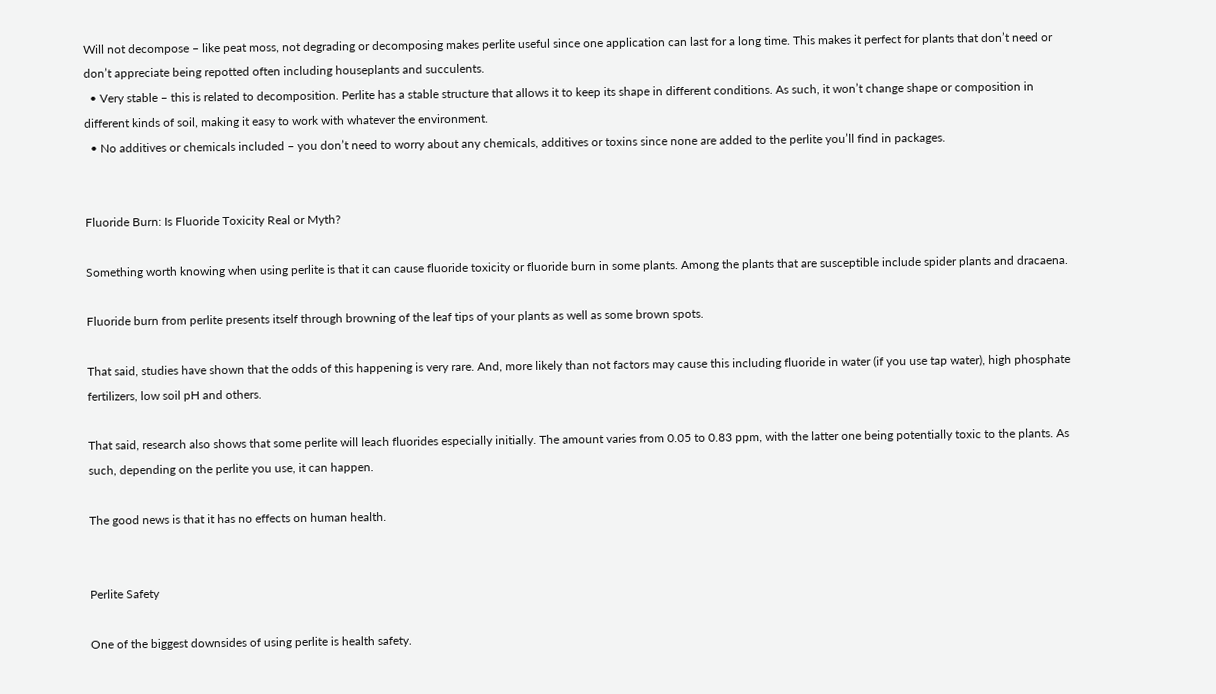Will not decompose – like peat moss, not degrading or decomposing makes perlite useful since one application can last for a long time. This makes it perfect for plants that don’t need or don’t appreciate being repotted often including houseplants and succulents.
  • Very stable – this is related to decomposition. Perlite has a stable structure that allows it to keep its shape in different conditions. As such, it won’t change shape or composition in different kinds of soil, making it easy to work with whatever the environment.
  • No additives or chemicals included – you don’t need to worry about any chemicals, additives or toxins since none are added to the perlite you’ll find in packages.


Fluoride Burn: Is Fluoride Toxicity Real or Myth?

Something worth knowing when using perlite is that it can cause fluoride toxicity or fluoride burn in some plants. Among the plants that are susceptible include spider plants and dracaena.

Fluoride burn from perlite presents itself through browning of the leaf tips of your plants as well as some brown spots.

That said, studies have shown that the odds of this happening is very rare. And, more likely than not factors may cause this including fluoride in water (if you use tap water), high phosphate fertilizers, low soil pH and others.

That said, research also shows that some perlite will leach fluorides especially initially. The amount varies from 0.05 to 0.83 ppm, with the latter one being potentially toxic to the plants. As such, depending on the perlite you use, it can happen.

The good news is that it has no effects on human health.


Perlite Safety

One of the biggest downsides of using perlite is health safety.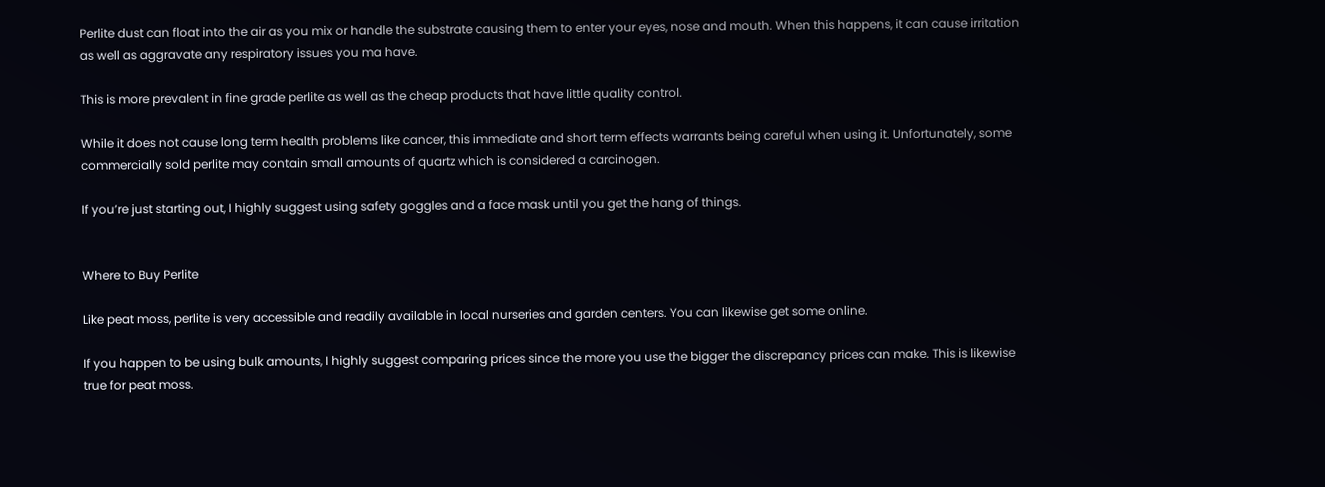Perlite dust can float into the air as you mix or handle the substrate causing them to enter your eyes, nose and mouth. When this happens, it can cause irritation as well as aggravate any respiratory issues you ma have.

This is more prevalent in fine grade perlite as well as the cheap products that have little quality control.

While it does not cause long term health problems like cancer, this immediate and short term effects warrants being careful when using it. Unfortunately, some commercially sold perlite may contain small amounts of quartz which is considered a carcinogen.

If you’re just starting out, I highly suggest using safety goggles and a face mask until you get the hang of things.


Where to Buy Perlite

Like peat moss, perlite is very accessible and readily available in local nurseries and garden centers. You can likewise get some online.

If you happen to be using bulk amounts, I highly suggest comparing prices since the more you use the bigger the discrepancy prices can make. This is likewise true for peat moss.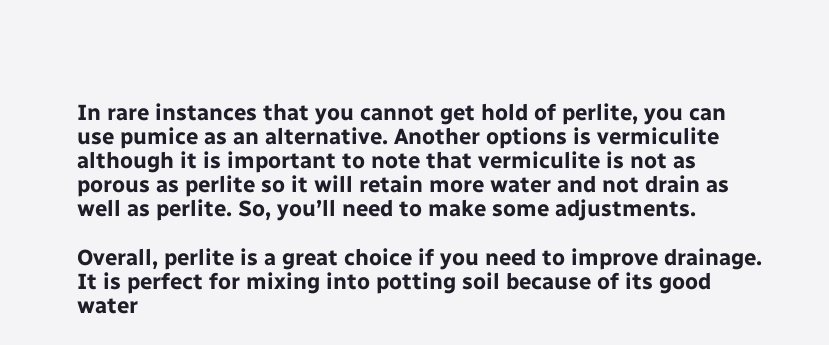In rare instances that you cannot get hold of perlite, you can use pumice as an alternative. Another options is vermiculite although it is important to note that vermiculite is not as porous as perlite so it will retain more water and not drain as well as perlite. So, you’ll need to make some adjustments.

Overall, perlite is a great choice if you need to improve drainage. It is perfect for mixing into potting soil because of its good water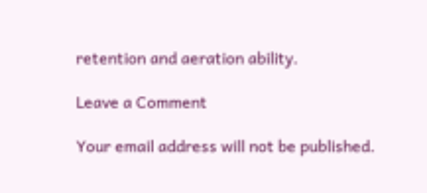retention and aeration ability.

Leave a Comment

Your email address will not be published.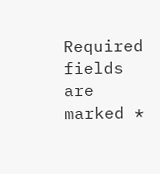Required fields are marked *